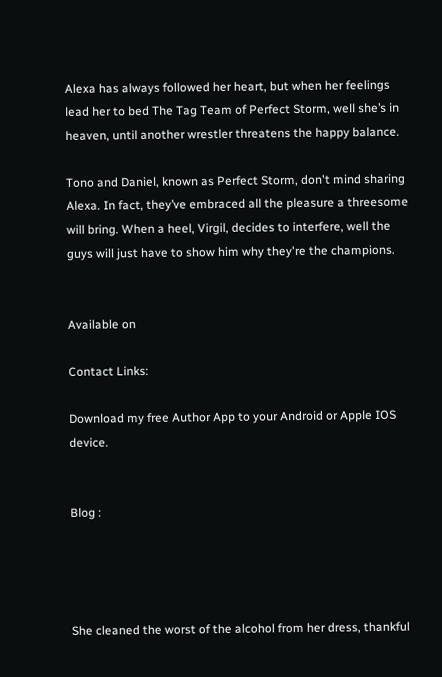Alexa has always followed her heart, but when her feelings lead her to bed The Tag Team of Perfect Storm, well she’s in heaven, until another wrestler threatens the happy balance.

Tono and Daniel, known as Perfect Storm, don't mind sharing Alexa. In fact, they’ve embraced all the pleasure a threesome will bring. When a heel, Virgil, decides to interfere, well the guys will just have to show him why they're the champions.


Available on

Contact Links:

Download my free Author App to your Android or Apple IOS device.


Blog :




She cleaned the worst of the alcohol from her dress, thankful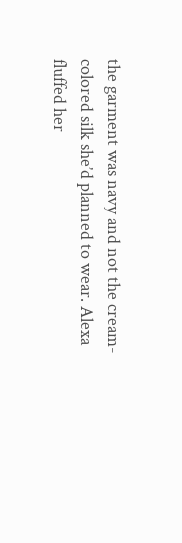the garment was navy and not the cream-colored silk she’d planned to wear. Alexa fluffed her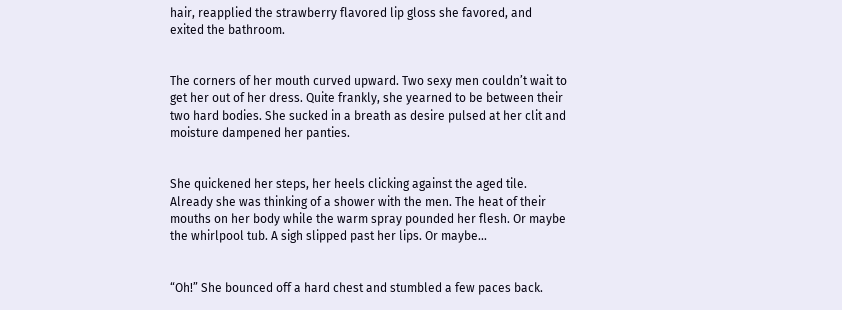hair, reapplied the strawberry flavored lip gloss she favored, and exited the bathroom.


The corners of her mouth curved upward. Two sexy men couldn’t wait to get her out of her dress. Quite frankly, she yearned to be between their two hard bodies. She sucked in a breath as desire pulsed at her clit and moisture dampened her panties.


She quickened her steps, her heels clicking against the aged tile. Already she was thinking of a shower with the men. The heat of their mouths on her body while the warm spray pounded her flesh. Or maybe the whirlpool tub. A sigh slipped past her lips. Or maybe...


“Oh!” She bounced off a hard chest and stumbled a few paces back.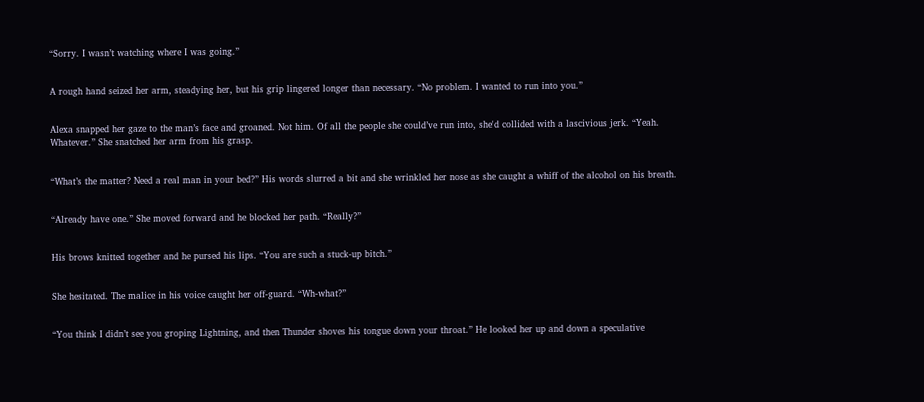“Sorry. I wasn’t watching where I was going.”


A rough hand seized her arm, steadying her, but his grip lingered longer than necessary. “No problem. I wanted to run into you.”


Alexa snapped her gaze to the man’s face and groaned. Not him. Of all the people she could’ve run into, she'd collided with a lascivious jerk. “Yeah. Whatever.” She snatched her arm from his grasp.


“What’s the matter? Need a real man in your bed?” His words slurred a bit and she wrinkled her nose as she caught a whiff of the alcohol on his breath.


“Already have one.” She moved forward and he blocked her path. “Really?”


His brows knitted together and he pursed his lips. “You are such a stuck-up bitch.”


She hesitated. The malice in his voice caught her off-guard. “Wh-what?”


“You think I didn’t see you groping Lightning, and then Thunder shoves his tongue down your throat.” He looked her up and down a speculative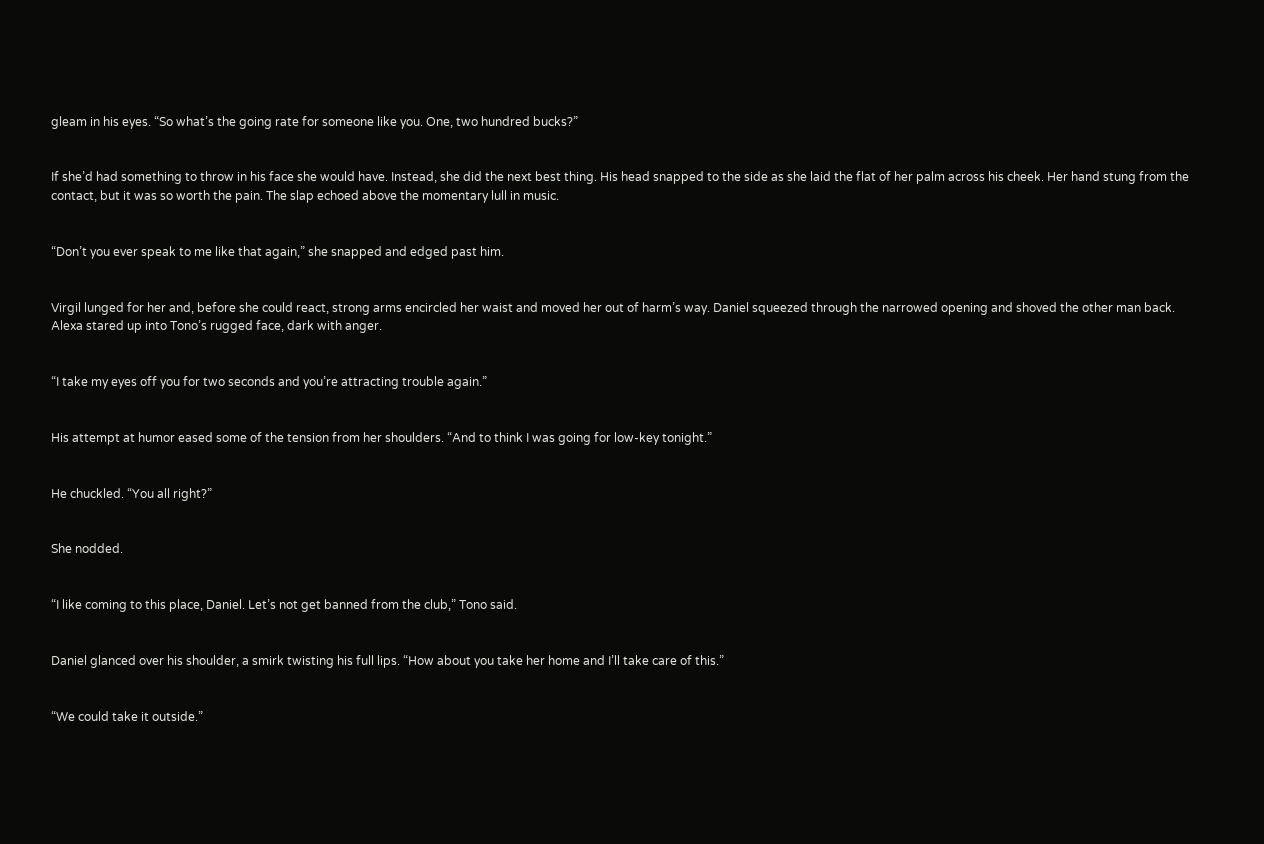gleam in his eyes. “So what’s the going rate for someone like you. One, two hundred bucks?”


If she’d had something to throw in his face she would have. Instead, she did the next best thing. His head snapped to the side as she laid the flat of her palm across his cheek. Her hand stung from the contact, but it was so worth the pain. The slap echoed above the momentary lull in music.


“Don’t you ever speak to me like that again,” she snapped and edged past him.


Virgil lunged for her and, before she could react, strong arms encircled her waist and moved her out of harm’s way. Daniel squeezed through the narrowed opening and shoved the other man back. Alexa stared up into Tono’s rugged face, dark with anger.


“I take my eyes off you for two seconds and you’re attracting trouble again.”


His attempt at humor eased some of the tension from her shoulders. “And to think I was going for low-key tonight.”


He chuckled. “You all right?”


She nodded.


“I like coming to this place, Daniel. Let’s not get banned from the club,” Tono said.


Daniel glanced over his shoulder, a smirk twisting his full lips. “How about you take her home and I’ll take care of this.”


“We could take it outside.”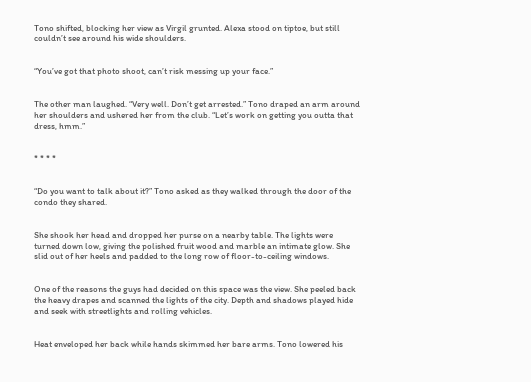Tono shifted, blocking her view as Virgil grunted. Alexa stood on tiptoe, but still couldn’t see around his wide shoulders.


“You’ve got that photo shoot, can’t risk messing up your face.”


The other man laughed. “Very well. Don’t get arrested.” Tono draped an arm around her shoulders and ushered her from the club. “Let’s work on getting you outta that dress, hmm.”


* * * *


“Do you want to talk about it?” Tono asked as they walked through the door of the condo they shared.


She shook her head and dropped her purse on a nearby table. The lights were turned down low, giving the polished fruit wood and marble an intimate glow. She slid out of her heels and padded to the long row of floor-to-ceiling windows.


One of the reasons the guys had decided on this space was the view. She peeled back the heavy drapes and scanned the lights of the city. Depth and shadows played hide and seek with streetlights and rolling vehicles.


Heat enveloped her back while hands skimmed her bare arms. Tono lowered his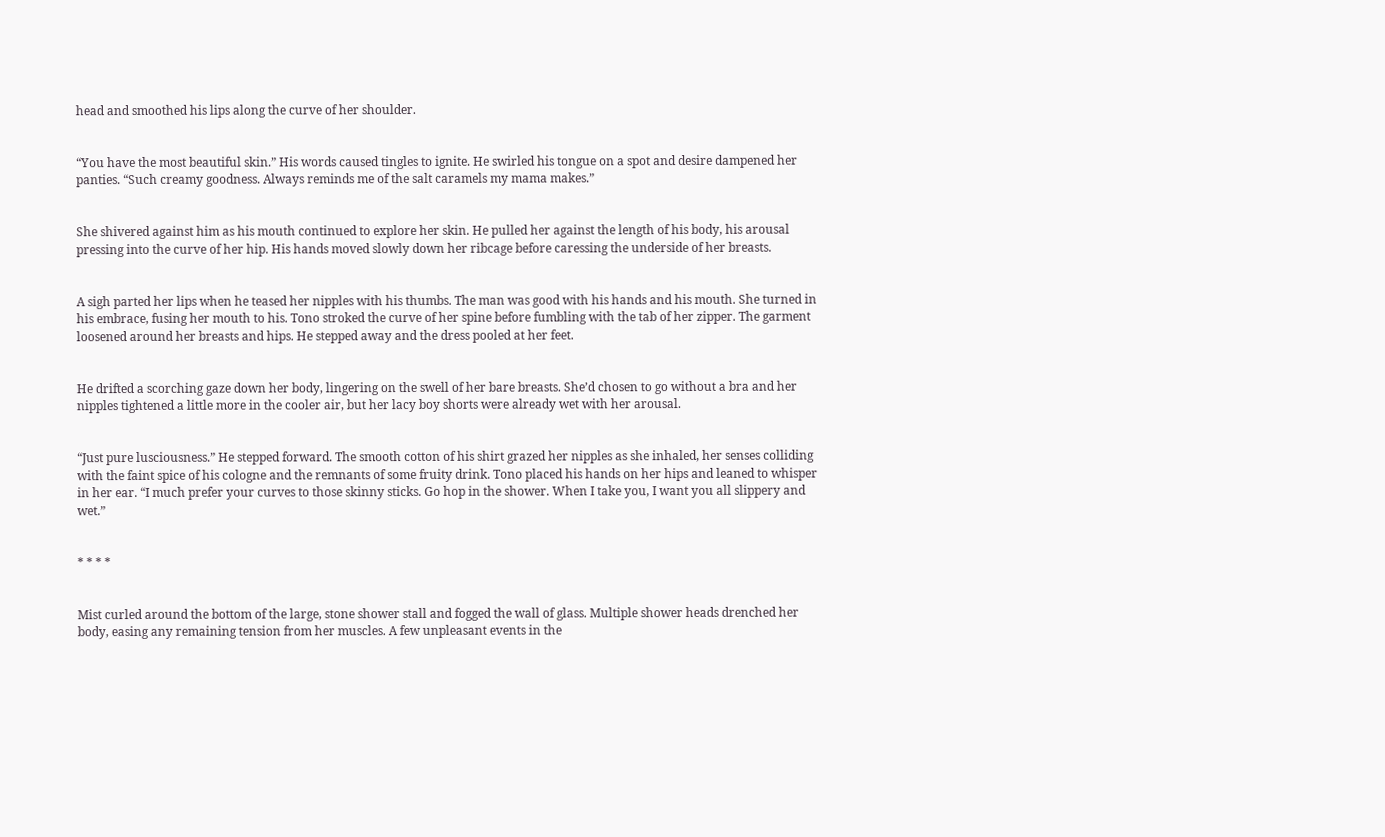head and smoothed his lips along the curve of her shoulder.


“You have the most beautiful skin.” His words caused tingles to ignite. He swirled his tongue on a spot and desire dampened her panties. “Such creamy goodness. Always reminds me of the salt caramels my mama makes.”


She shivered against him as his mouth continued to explore her skin. He pulled her against the length of his body, his arousal pressing into the curve of her hip. His hands moved slowly down her ribcage before caressing the underside of her breasts.


A sigh parted her lips when he teased her nipples with his thumbs. The man was good with his hands and his mouth. She turned in his embrace, fusing her mouth to his. Tono stroked the curve of her spine before fumbling with the tab of her zipper. The garment loosened around her breasts and hips. He stepped away and the dress pooled at her feet.


He drifted a scorching gaze down her body, lingering on the swell of her bare breasts. She’d chosen to go without a bra and her nipples tightened a little more in the cooler air, but her lacy boy shorts were already wet with her arousal.


“Just pure lusciousness.” He stepped forward. The smooth cotton of his shirt grazed her nipples as she inhaled, her senses colliding with the faint spice of his cologne and the remnants of some fruity drink. Tono placed his hands on her hips and leaned to whisper in her ear. “I much prefer your curves to those skinny sticks. Go hop in the shower. When I take you, I want you all slippery and wet.”


* * * *


Mist curled around the bottom of the large, stone shower stall and fogged the wall of glass. Multiple shower heads drenched her body, easing any remaining tension from her muscles. A few unpleasant events in the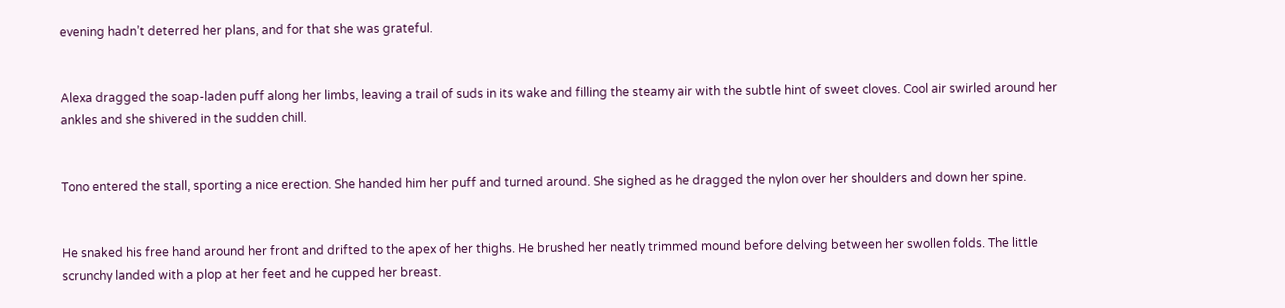evening hadn’t deterred her plans, and for that she was grateful.


Alexa dragged the soap-laden puff along her limbs, leaving a trail of suds in its wake and filling the steamy air with the subtle hint of sweet cloves. Cool air swirled around her ankles and she shivered in the sudden chill.


Tono entered the stall, sporting a nice erection. She handed him her puff and turned around. She sighed as he dragged the nylon over her shoulders and down her spine.


He snaked his free hand around her front and drifted to the apex of her thighs. He brushed her neatly trimmed mound before delving between her swollen folds. The little scrunchy landed with a plop at her feet and he cupped her breast.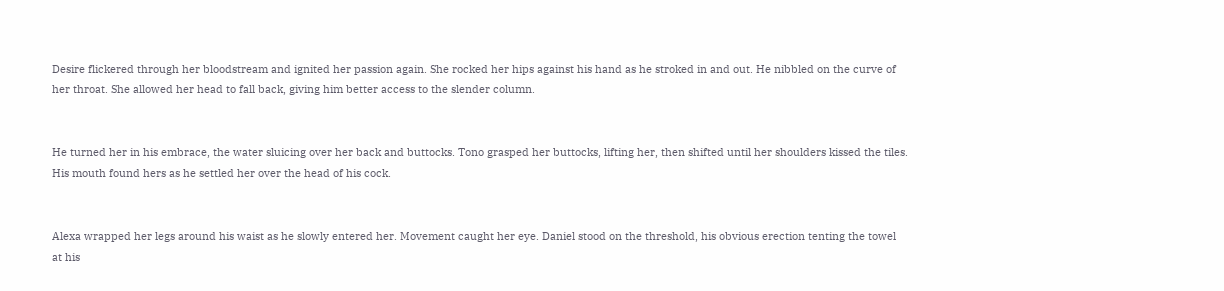Desire flickered through her bloodstream and ignited her passion again. She rocked her hips against his hand as he stroked in and out. He nibbled on the curve of her throat. She allowed her head to fall back, giving him better access to the slender column.


He turned her in his embrace, the water sluicing over her back and buttocks. Tono grasped her buttocks, lifting her, then shifted until her shoulders kissed the tiles. His mouth found hers as he settled her over the head of his cock.


Alexa wrapped her legs around his waist as he slowly entered her. Movement caught her eye. Daniel stood on the threshold, his obvious erection tenting the towel at his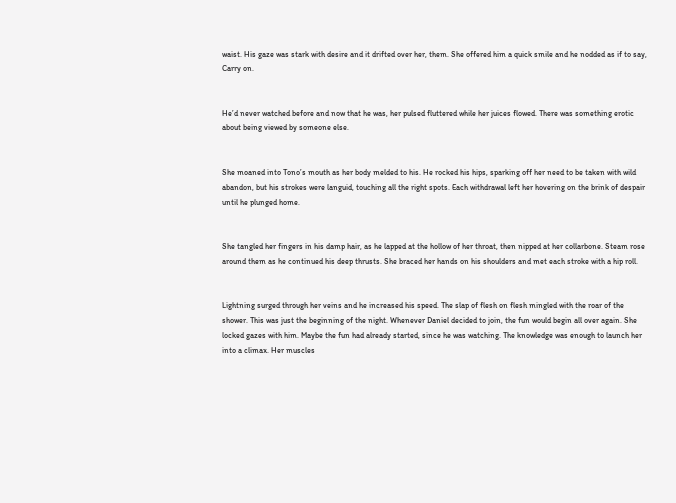waist. His gaze was stark with desire and it drifted over her, them. She offered him a quick smile and he nodded as if to say, Carry on.


He’d never watched before and now that he was, her pulsed fluttered while her juices flowed. There was something erotic about being viewed by someone else.


She moaned into Tono’s mouth as her body melded to his. He rocked his hips, sparking off her need to be taken with wild abandon, but his strokes were languid, touching all the right spots. Each withdrawal left her hovering on the brink of despair until he plunged home.


She tangled her fingers in his damp hair, as he lapped at the hollow of her throat, then nipped at her collarbone. Steam rose around them as he continued his deep thrusts. She braced her hands on his shoulders and met each stroke with a hip roll.


Lightning surged through her veins and he increased his speed. The slap of flesh on flesh mingled with the roar of the shower. This was just the beginning of the night. Whenever Daniel decided to join, the fun would begin all over again. She locked gazes with him. Maybe the fun had already started, since he was watching. The knowledge was enough to launch her into a climax. Her muscles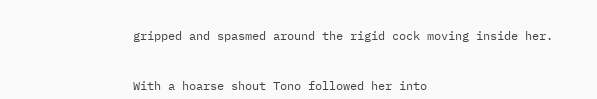gripped and spasmed around the rigid cock moving inside her.


With a hoarse shout Tono followed her into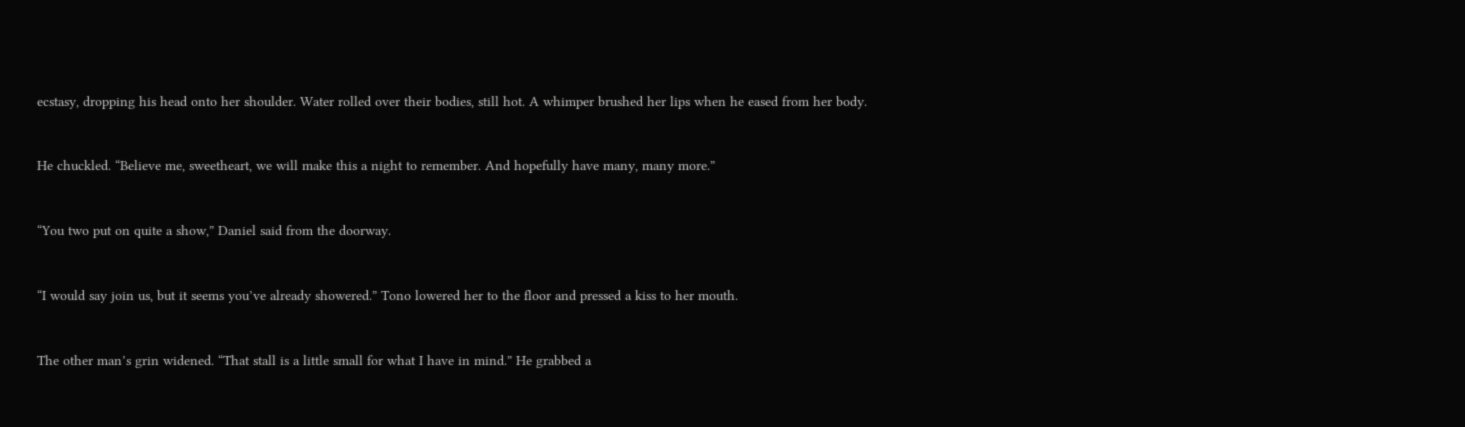ecstasy, dropping his head onto her shoulder. Water rolled over their bodies, still hot. A whimper brushed her lips when he eased from her body.


He chuckled. “Believe me, sweetheart, we will make this a night to remember. And hopefully have many, many more.”


“You two put on quite a show,” Daniel said from the doorway.


“I would say join us, but it seems you’ve already showered.” Tono lowered her to the floor and pressed a kiss to her mouth.


The other man’s grin widened. “That stall is a little small for what I have in mind.” He grabbed a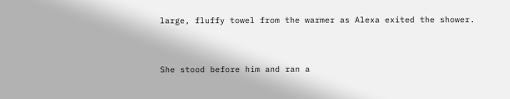large, fluffy towel from the warmer as Alexa exited the shower.


She stood before him and ran a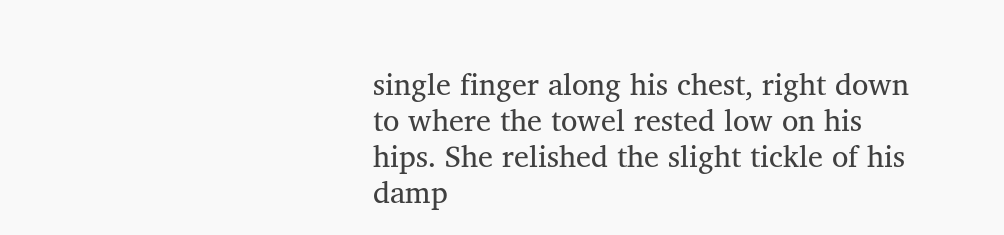single finger along his chest, right down to where the towel rested low on his hips. She relished the slight tickle of his damp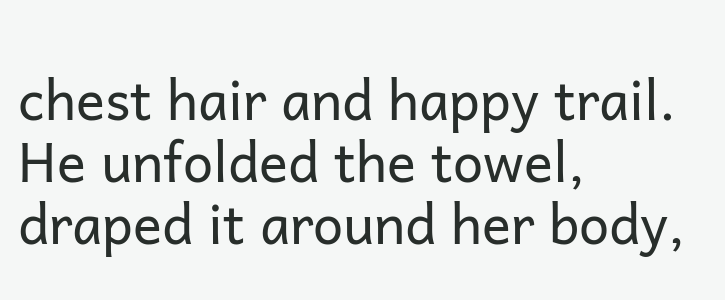chest hair and happy trail. He unfolded the towel, draped it around her body,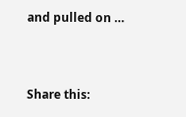and pulled on …


Share this: